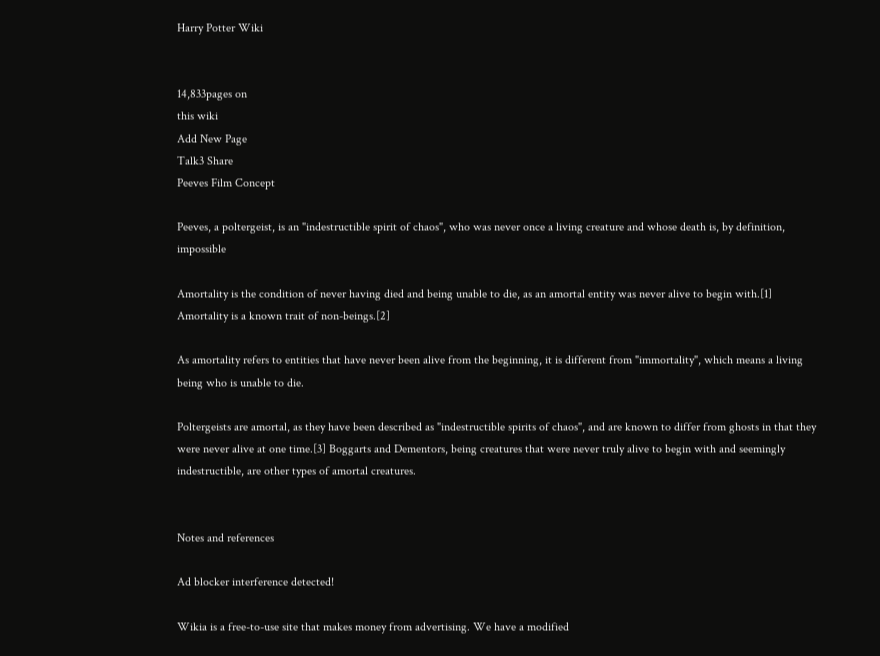Harry Potter Wiki


14,833pages on
this wiki
Add New Page
Talk3 Share
Peeves Film Concept

Peeves, a poltergeist, is an "indestructible spirit of chaos", who was never once a living creature and whose death is, by definition, impossible

Amortality is the condition of never having died and being unable to die, as an amortal entity was never alive to begin with.[1] Amortality is a known trait of non-beings.[2]

As amortality refers to entities that have never been alive from the beginning, it is different from "immortality", which means a living being who is unable to die.

Poltergeists are amortal, as they have been described as "indestructible spirits of chaos", and are known to differ from ghosts in that they were never alive at one time.[3] Boggarts and Dementors, being creatures that were never truly alive to begin with and seemingly indestructible, are other types of amortal creatures.


Notes and references

Ad blocker interference detected!

Wikia is a free-to-use site that makes money from advertising. We have a modified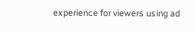experience for viewers using ad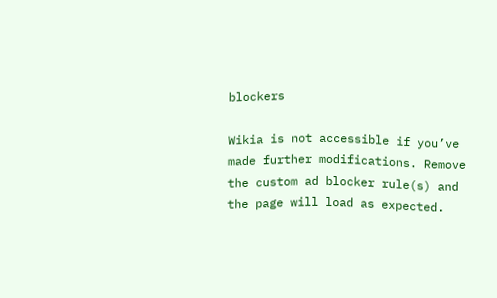blockers

Wikia is not accessible if you’ve made further modifications. Remove the custom ad blocker rule(s) and the page will load as expected.